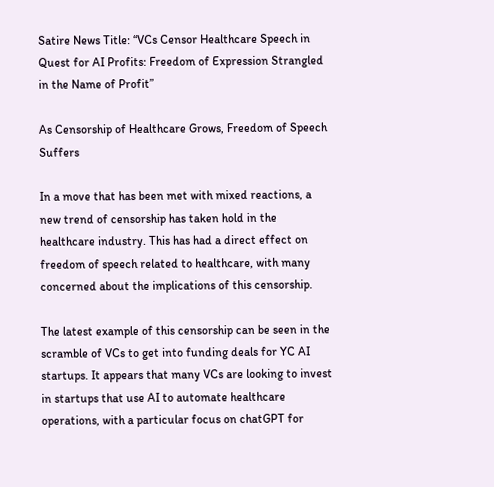Satire News Title: “VCs Censor Healthcare Speech in Quest for AI Profits: Freedom of Expression Strangled in the Name of Profit”

As Censorship of Healthcare Grows, Freedom of Speech Suffers

In a move that has been met with mixed reactions, a new trend of censorship has taken hold in the healthcare industry. This has had a direct effect on freedom of speech related to healthcare, with many concerned about the implications of this censorship.

The latest example of this censorship can be seen in the scramble of VCs to get into funding deals for YC AI startups. It appears that many VCs are looking to invest in startups that use AI to automate healthcare operations, with a particular focus on chatGPT for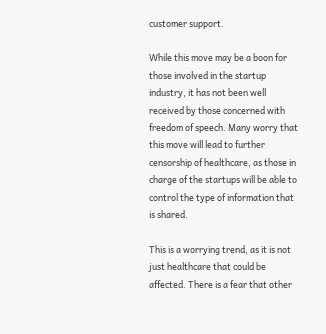customer support.

While this move may be a boon for those involved in the startup industry, it has not been well received by those concerned with freedom of speech. Many worry that this move will lead to further censorship of healthcare, as those in charge of the startups will be able to control the type of information that is shared.

This is a worrying trend, as it is not just healthcare that could be affected. There is a fear that other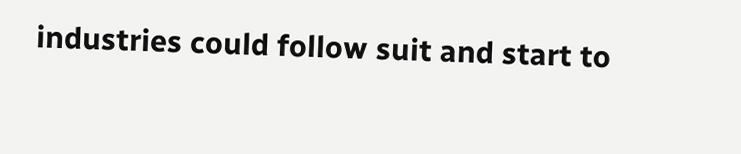industries could follow suit and start to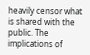heavily censor what is shared with the public. The implications of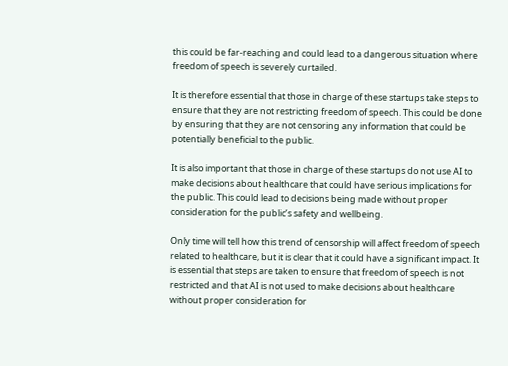this could be far-reaching and could lead to a dangerous situation where freedom of speech is severely curtailed.

It is therefore essential that those in charge of these startups take steps to ensure that they are not restricting freedom of speech. This could be done by ensuring that they are not censoring any information that could be potentially beneficial to the public.

It is also important that those in charge of these startups do not use AI to make decisions about healthcare that could have serious implications for the public. This could lead to decisions being made without proper consideration for the public’s safety and wellbeing.

Only time will tell how this trend of censorship will affect freedom of speech related to healthcare, but it is clear that it could have a significant impact. It is essential that steps are taken to ensure that freedom of speech is not restricted and that AI is not used to make decisions about healthcare without proper consideration for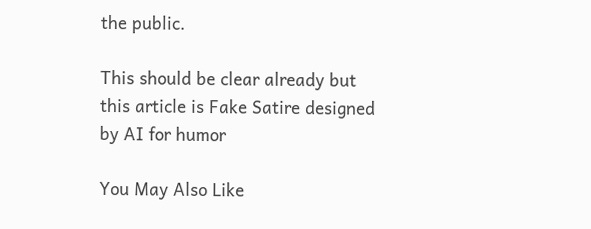the public.

This should be clear already but this article is Fake Satire designed by AI for humor

You May Also Like